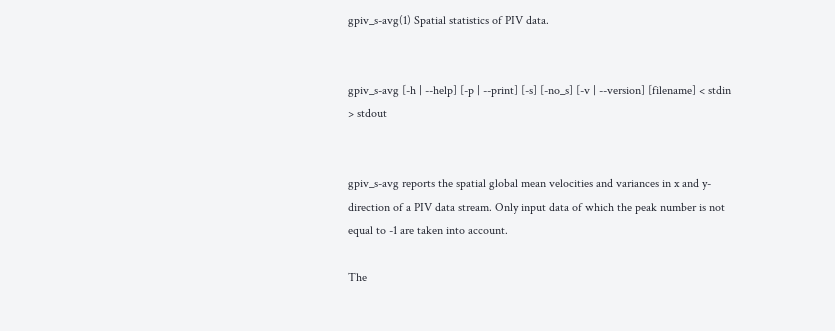gpiv_s-avg(1) Spatial statistics of PIV data.


gpiv_s-avg [-h | --help] [-p | --print] [-s] [-no_s] [-v | --version] [filename] < stdin > stdout


gpiv_s-avg reports the spatial global mean velocities and variances in x and y-direction of a PIV data stream. Only input data of which the peak number is not equal to -1 are taken into account.

The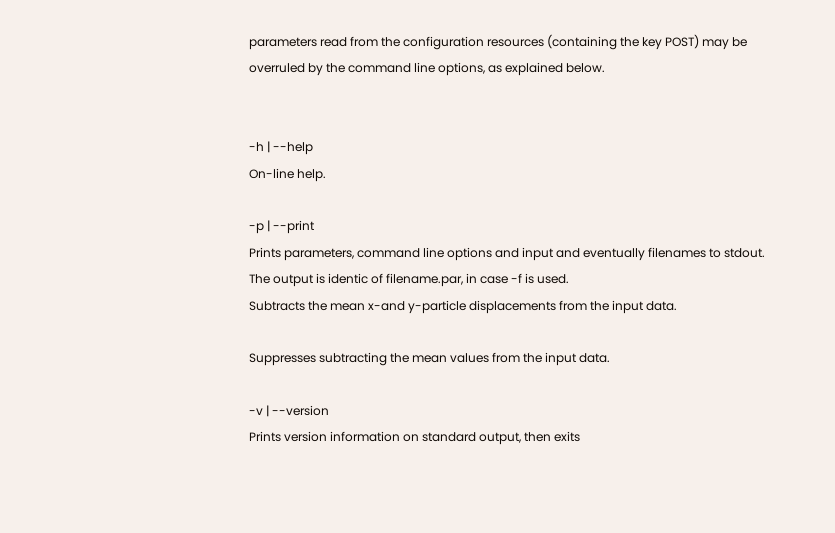parameters read from the configuration resources (containing the key POST) may be overruled by the command line options, as explained below.


-h | --help
On-line help.

-p | --print
Prints parameters, command line options and input and eventually filenames to stdout. The output is identic of filename.par, in case -f is used.
Subtracts the mean x-and y-particle displacements from the input data.

Suppresses subtracting the mean values from the input data.

-v | --version
Prints version information on standard output, then exits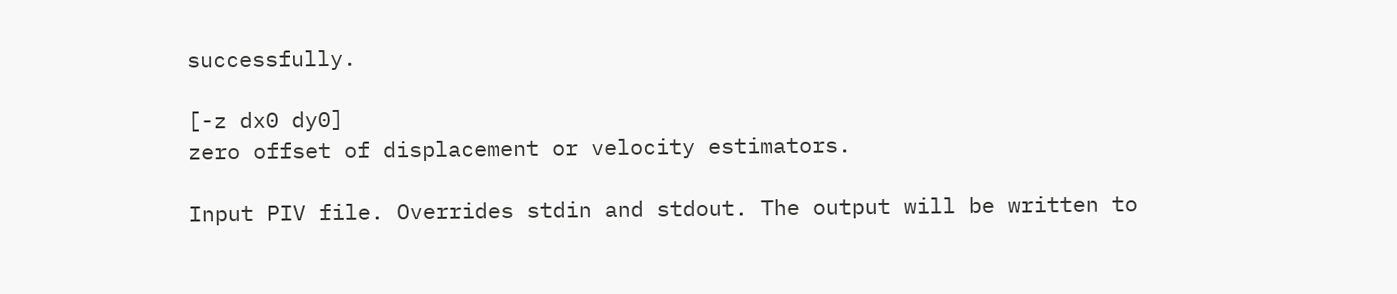successfully.

[-z dx0 dy0]
zero offset of displacement or velocity estimators.

Input PIV file. Overrides stdin and stdout. The output will be written to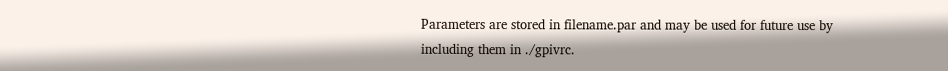Parameters are stored in filename.par and may be used for future use by including them in ./gpivrc.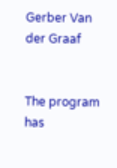Gerber Van der Graaf


The program has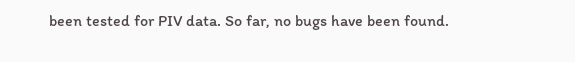been tested for PIV data. So far, no bugs have been found.